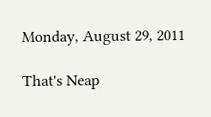Monday, August 29, 2011

That's Neap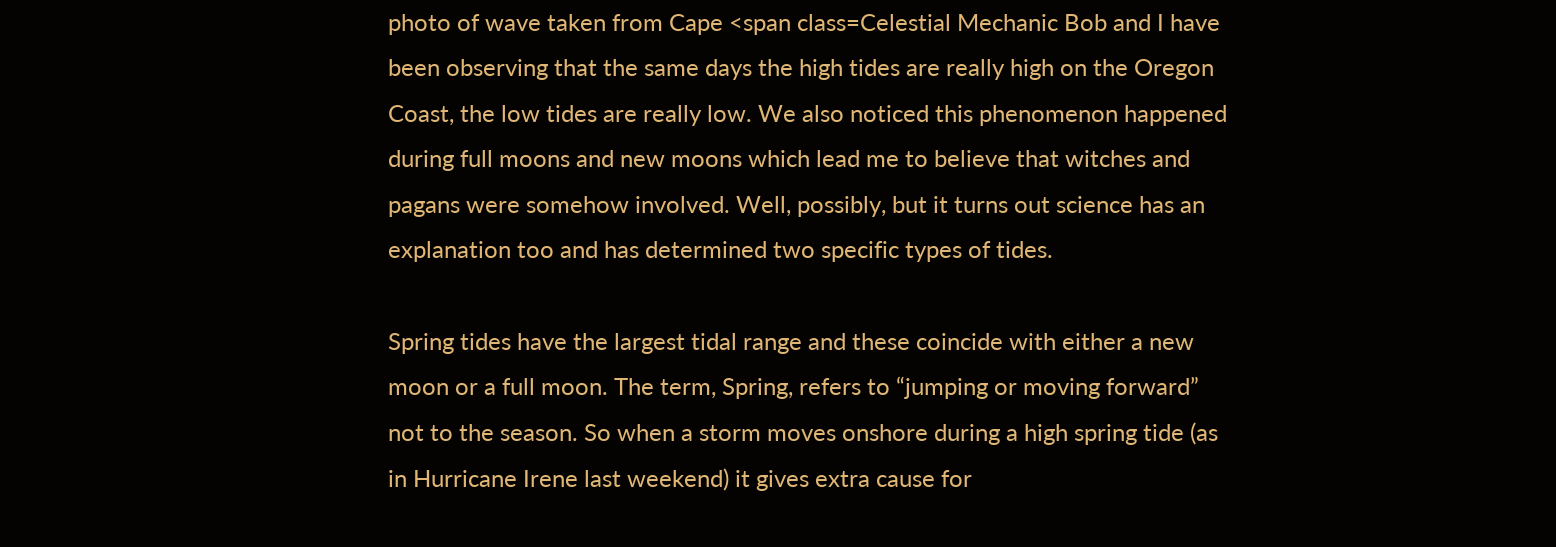photo of wave taken from Cape <span class=Celestial Mechanic Bob and I have been observing that the same days the high tides are really high on the Oregon Coast, the low tides are really low. We also noticed this phenomenon happened during full moons and new moons which lead me to believe that witches and pagans were somehow involved. Well, possibly, but it turns out science has an explanation too and has determined two specific types of tides.

Spring tides have the largest tidal range and these coincide with either a new moon or a full moon. The term, Spring, refers to “jumping or moving forward” not to the season. So when a storm moves onshore during a high spring tide (as in Hurricane Irene last weekend) it gives extra cause for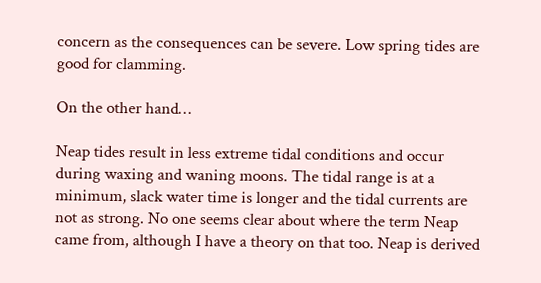concern as the consequences can be severe. Low spring tides are good for clamming.

On the other hand…

Neap tides result in less extreme tidal conditions and occur during waxing and waning moons. The tidal range is at a minimum, slack water time is longer and the tidal currents are not as strong. No one seems clear about where the term Neap came from, although I have a theory on that too. Neap is derived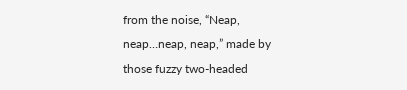from the noise, “Neap, neap…neap, neap,” made by those fuzzy two-headed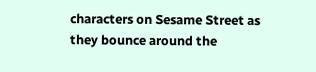characters on Sesame Street as they bounce around the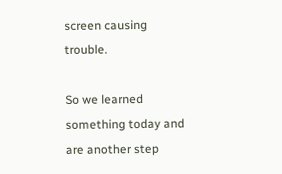screen causing trouble.

So we learned something today and are another step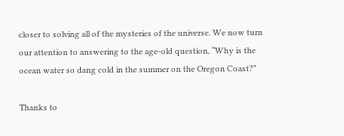closer to solving all of the mysteries of the universe. We now turn our attention to answering to the age-old question, “Why is the ocean water so dang cold in the summer on the Oregon Coast?”

Thanks to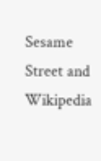Sesame Street and Wikipedia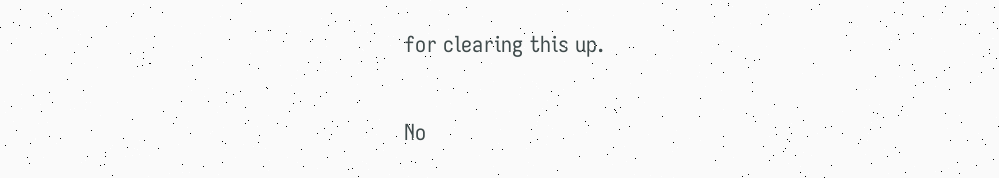for clearing this up.

No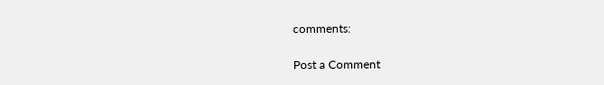comments:

Post a Comment